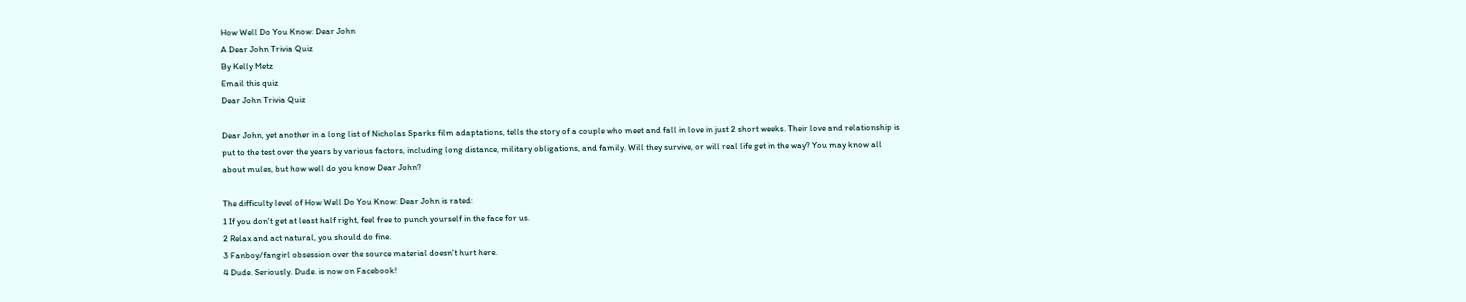How Well Do You Know: Dear John
A Dear John Trivia Quiz
By Kelly Metz
Email this quiz
Dear John Trivia Quiz

Dear John, yet another in a long list of Nicholas Sparks film adaptations, tells the story of a couple who meet and fall in love in just 2 short weeks. Their love and relationship is put to the test over the years by various factors, including long distance, military obligations, and family. Will they survive, or will real life get in the way? You may know all about mules, but how well do you know Dear John?

The difficulty level of How Well Do You Know: Dear John is rated:
1 If you don't get at least half right, feel free to punch yourself in the face for us.
2 Relax and act natural, you should do fine.
3 Fanboy/fangirl obsession over the source material doesn't hurt here.
4 Dude. Seriously. Dude. is now on Facebook!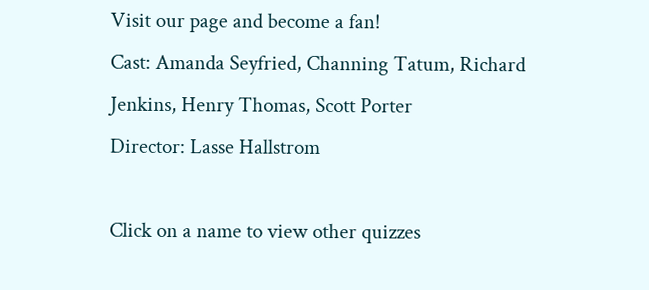Visit our page and become a fan!
Cast: Amanda Seyfried, Channing Tatum, Richard Jenkins, Henry Thomas, Scott Porter
Director: Lasse Hallstrom

Click on a name to view other quizzes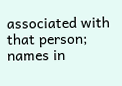associated with that person; names in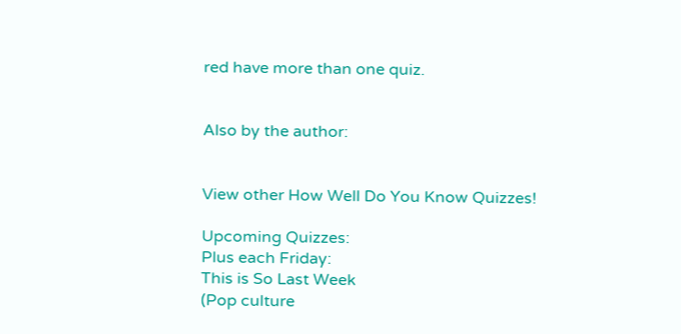red have more than one quiz.


Also by the author:


View other How Well Do You Know Quizzes!

Upcoming Quizzes:
Plus each Friday:
This is So Last Week
(Pop culture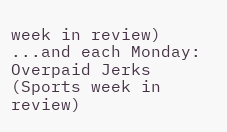week in review)
...and each Monday:
Overpaid Jerks
(Sports week in review)